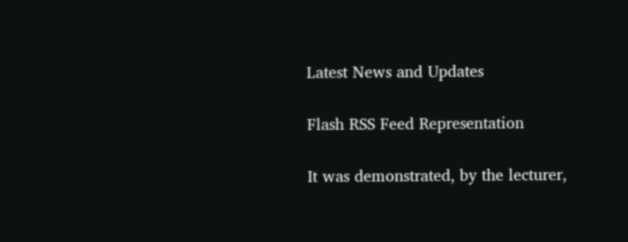Latest News and Updates

Flash RSS Feed Representation

It was demonstrated, by the lecturer,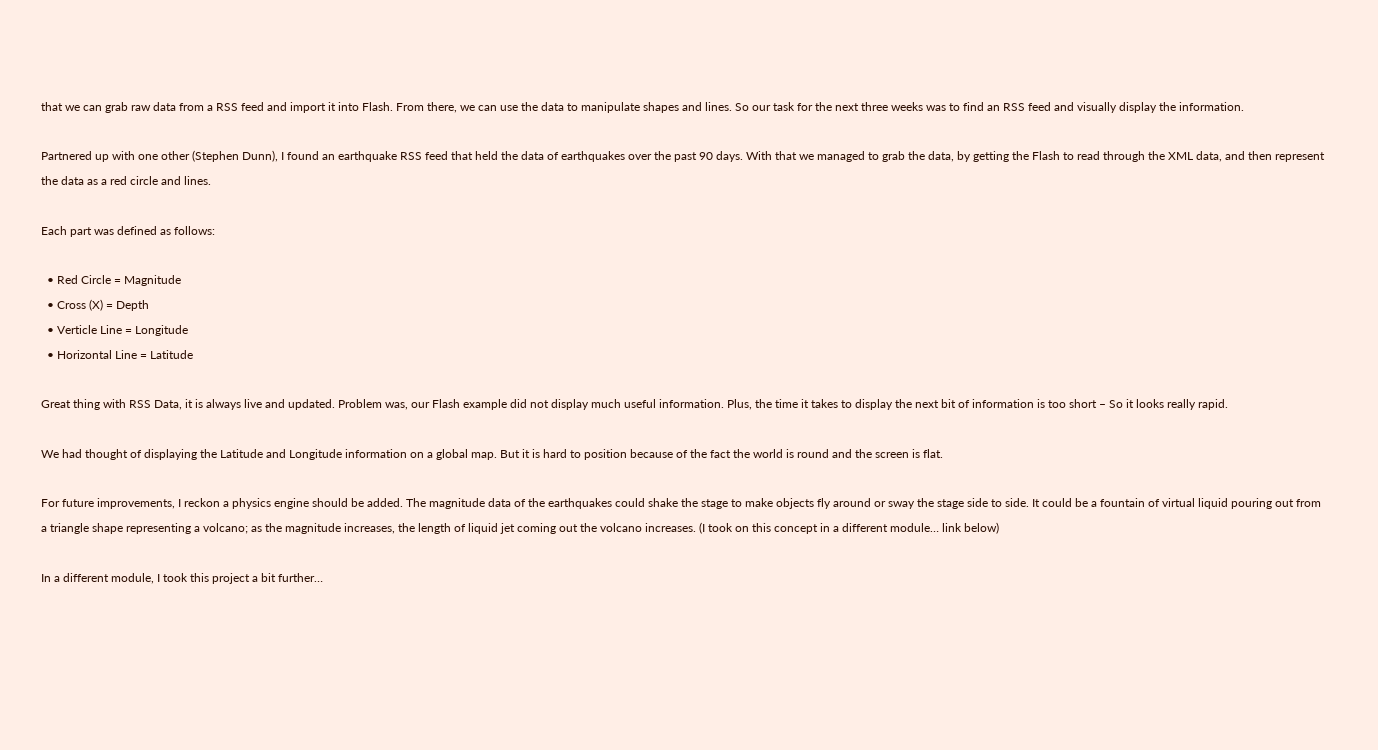that we can grab raw data from a RSS feed and import it into Flash. From there, we can use the data to manipulate shapes and lines. So our task for the next three weeks was to find an RSS feed and visually display the information.

Partnered up with one other (Stephen Dunn), I found an earthquake RSS feed that held the data of earthquakes over the past 90 days. With that we managed to grab the data, by getting the Flash to read through the XML data, and then represent the data as a red circle and lines.

Each part was defined as follows:

  • Red Circle = Magnitude
  • Cross (X) = Depth
  • Verticle Line = Longitude
  • Horizontal Line = Latitude

Great thing with RSS Data, it is always live and updated. Problem was, our Flash example did not display much useful information. Plus, the time it takes to display the next bit of information is too short – So it looks really rapid.

We had thought of displaying the Latitude and Longitude information on a global map. But it is hard to position because of the fact the world is round and the screen is flat.

For future improvements, I reckon a physics engine should be added. The magnitude data of the earthquakes could shake the stage to make objects fly around or sway the stage side to side. It could be a fountain of virtual liquid pouring out from a triangle shape representing a volcano; as the magnitude increases, the length of liquid jet coming out the volcano increases. (I took on this concept in a different module… link below)

In a different module, I took this project a bit further…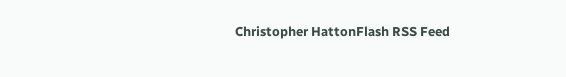Christopher HattonFlash RSS Feed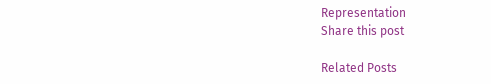Representation
Share this post

Related Posts